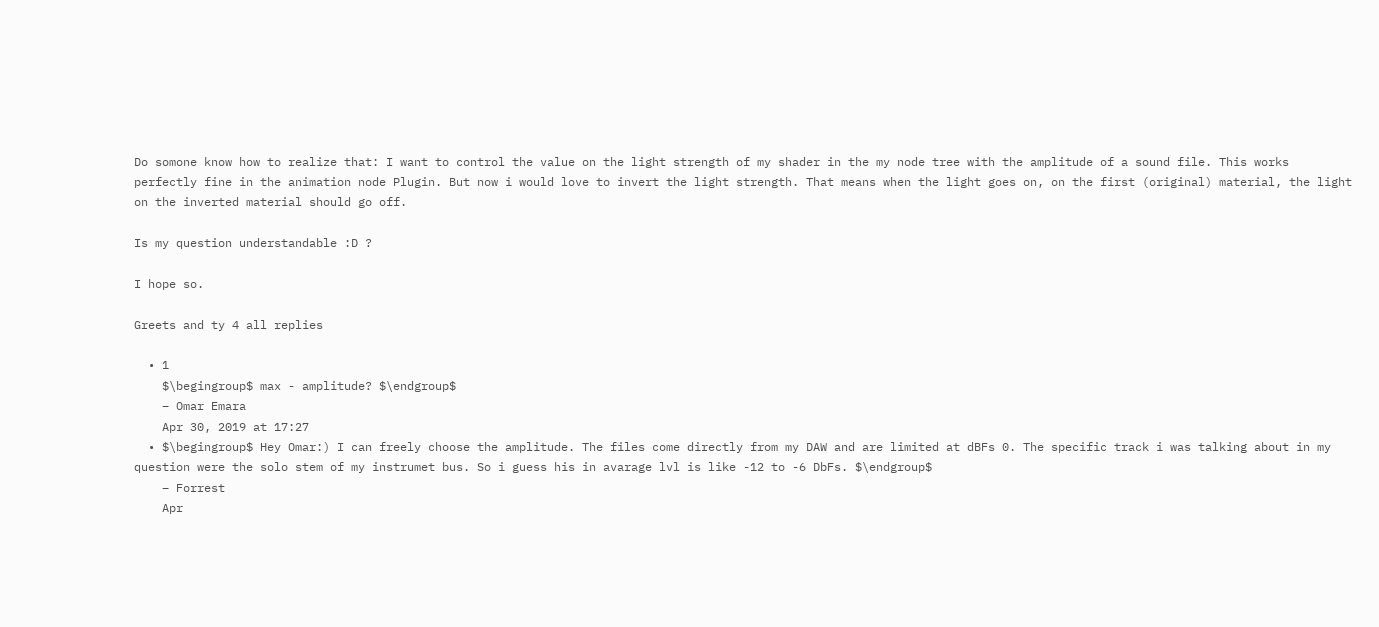Do somone know how to realize that: I want to control the value on the light strength of my shader in the my node tree with the amplitude of a sound file. This works perfectly fine in the animation node Plugin. But now i would love to invert the light strength. That means when the light goes on, on the first (original) material, the light on the inverted material should go off.

Is my question understandable :D ?

I hope so.

Greets and ty 4 all replies

  • 1
    $\begingroup$ max - amplitude? $\endgroup$
    – Omar Emara
    Apr 30, 2019 at 17:27
  • $\begingroup$ Hey Omar:) I can freely choose the amplitude. The files come directly from my DAW and are limited at dBFs 0. The specific track i was talking about in my question were the solo stem of my instrumet bus. So i guess his in avarage lvl is like -12 to -6 DbFs. $\endgroup$
    – Forrest
    Apr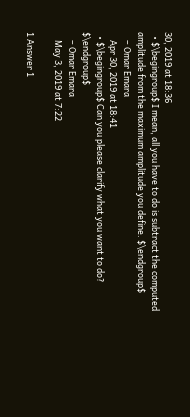30, 2019 at 18:36
  • $\begingroup$ I mean, all you have to do is subtract the computed amplitude from the maximum amplitude you define. $\endgroup$
    – Omar Emara
    Apr 30, 2019 at 18:41
  • $\begingroup$ Can you please clarify what you want to do? $\endgroup$
    – Omar Emara
    May 3, 2019 at 7:22

1 Answer 1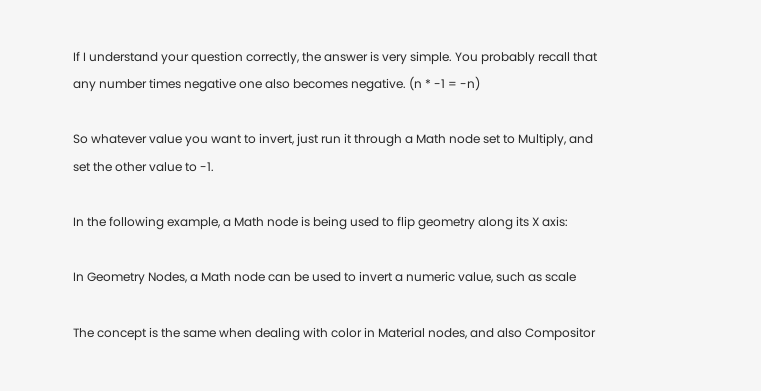If I understand your question correctly, the answer is very simple. You probably recall that any number times negative one also becomes negative. (n * -1 = -n)

So whatever value you want to invert, just run it through a Math node set to Multiply, and set the other value to -1.

In the following example, a Math node is being used to flip geometry along its X axis:

In Geometry Nodes, a Math node can be used to invert a numeric value, such as scale

The concept is the same when dealing with color in Material nodes, and also Compositor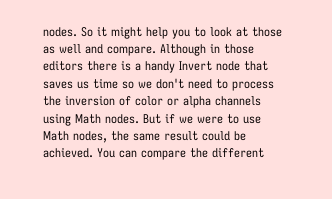nodes. So it might help you to look at those as well and compare. Although in those editors there is a handy Invert node that saves us time so we don't need to process the inversion of color or alpha channels using Math nodes. But if we were to use Math nodes, the same result could be achieved. You can compare the different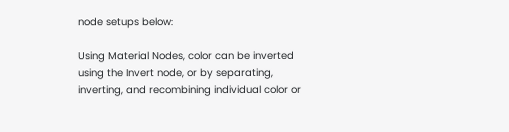node setups below:

Using Material Nodes, color can be inverted using the Invert node, or by separating, inverting, and recombining individual color or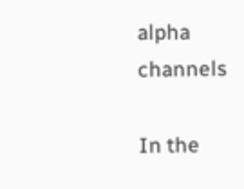alpha channels

In the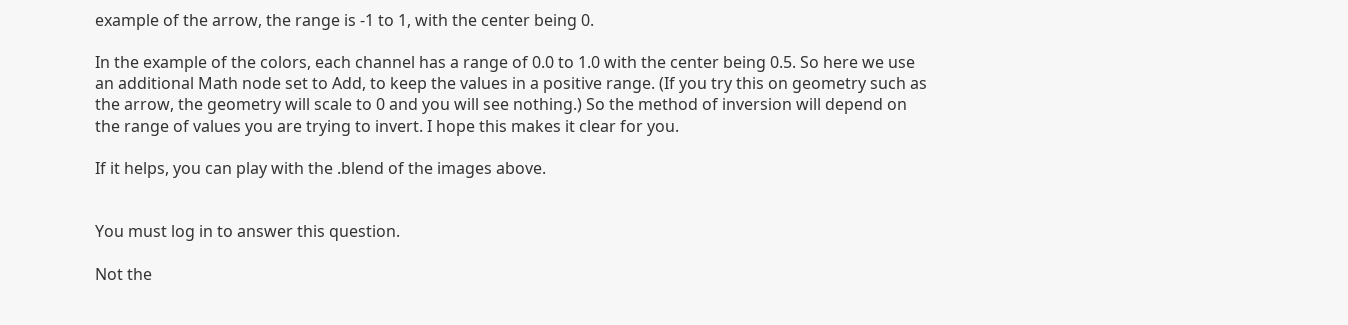example of the arrow, the range is -1 to 1, with the center being 0.

In the example of the colors, each channel has a range of 0.0 to 1.0 with the center being 0.5. So here we use an additional Math node set to Add, to keep the values in a positive range. (If you try this on geometry such as the arrow, the geometry will scale to 0 and you will see nothing.) So the method of inversion will depend on the range of values you are trying to invert. I hope this makes it clear for you.

If it helps, you can play with the .blend of the images above.


You must log in to answer this question.

Not the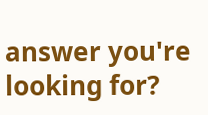answer you're looking for?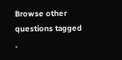Browse other questions tagged .